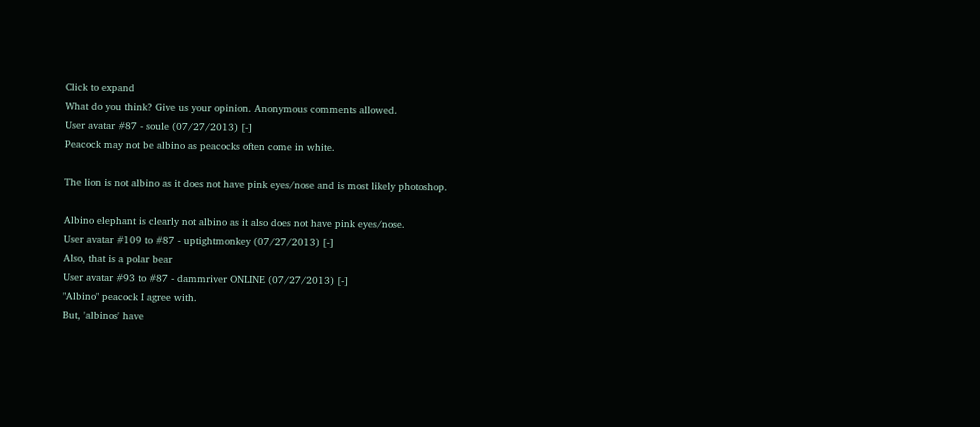Click to expand
What do you think? Give us your opinion. Anonymous comments allowed.
User avatar #87 - soule (07/27/2013) [-]
Peacock may not be albino as peacocks often come in white.

The lion is not albino as it does not have pink eyes/nose and is most likely photoshop.

Albino elephant is clearly not albino as it also does not have pink eyes/nose.
User avatar #109 to #87 - uptightmonkey (07/27/2013) [-]
Also, that is a polar bear
User avatar #93 to #87 - dammriver ONLINE (07/27/2013) [-]
"Albino" peacock I agree with.
But, 'albinos' have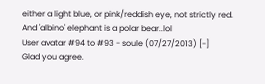either a light blue, or pink/reddish eye, not strictly red.
And 'albino' elephant is a polar bear..lol
User avatar #94 to #93 - soule (07/27/2013) [-]
Glad you agree.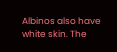Albinos also have white skin. The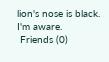lion's nose is black.
I'm aware.
 Friends (0)